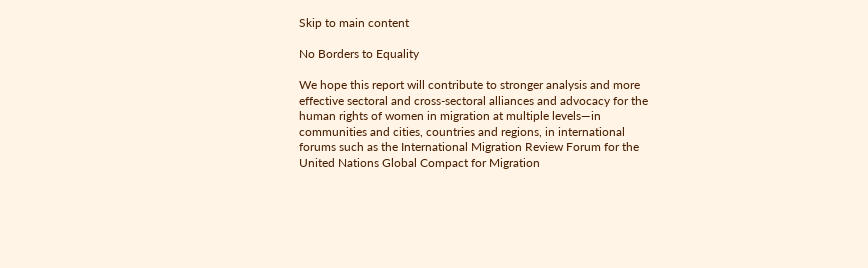Skip to main content

No Borders to Equality

We hope this report will contribute to stronger analysis and more effective sectoral and cross-sectoral alliances and advocacy for the human rights of women in migration at multiple levels—in communities and cities, countries and regions, in international forums such as the International Migration Review Forum for the United Nations Global Compact for Migration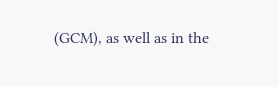(GCM), as well as in the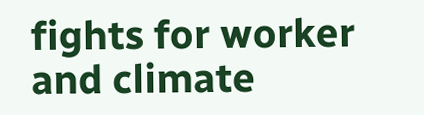fights for worker and climate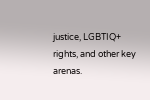justice, LGBTIQ+ rights, and other key arenas.